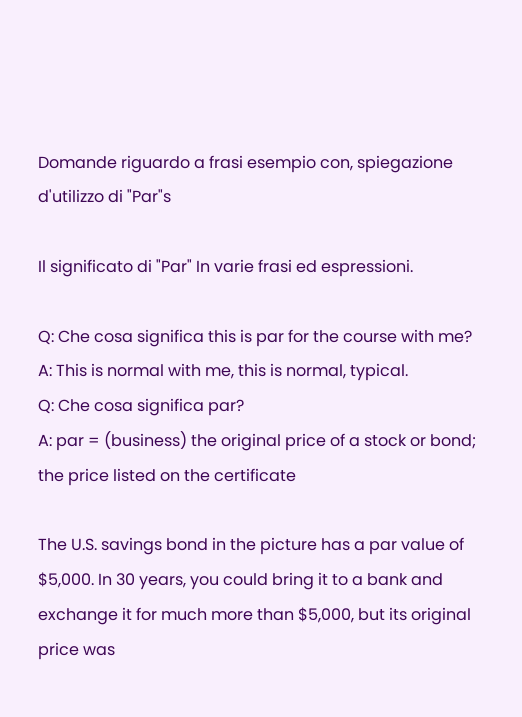Domande riguardo a frasi esempio con, spiegazione d'utilizzo di "Par"s

Il significato di "Par" In varie frasi ed espressioni.

Q: Che cosa significa this is par for the course with me?
A: This is normal with me, this is normal, typical.
Q: Che cosa significa par?
A: par = (business) the original price of a stock or bond; the price listed on the certificate

The U.S. savings bond in the picture has a par value of $5,000. In 30 years, you could bring it to a bank and exchange it for much more than $5,000, but its original price was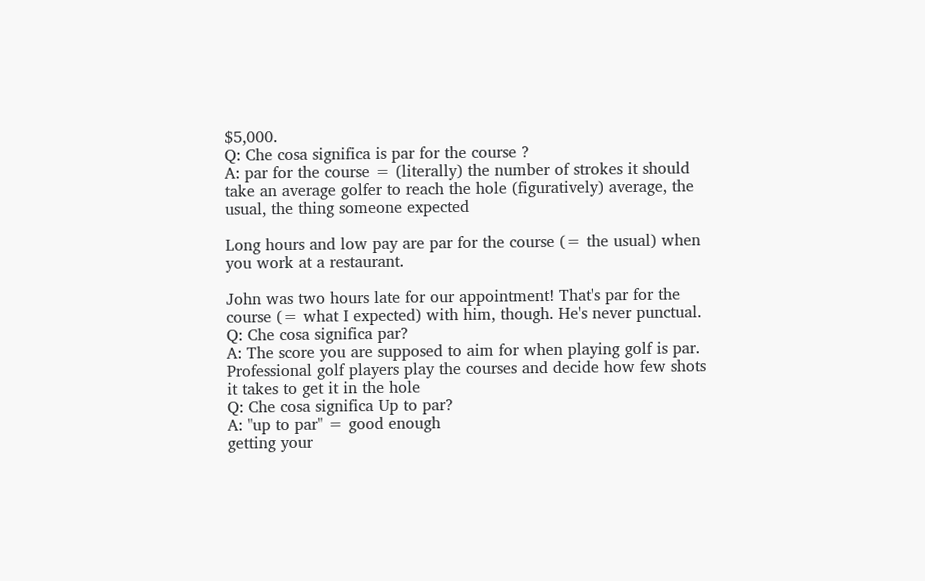$5,000.
Q: Che cosa significa is par for the course ?
A: par for the course = (literally) the number of strokes it should take an average golfer to reach the hole (figuratively) average, the usual, the thing someone expected

Long hours and low pay are par for the course (= the usual) when you work at a restaurant.

John was two hours late for our appointment! That's par for the course (= what I expected) with him, though. He's never punctual.
Q: Che cosa significa par?
A: The score you are supposed to aim for when playing golf is par. Professional golf players play the courses and decide how few shots it takes to get it in the hole
Q: Che cosa significa Up to par?
A: "up to par" = good enough
getting your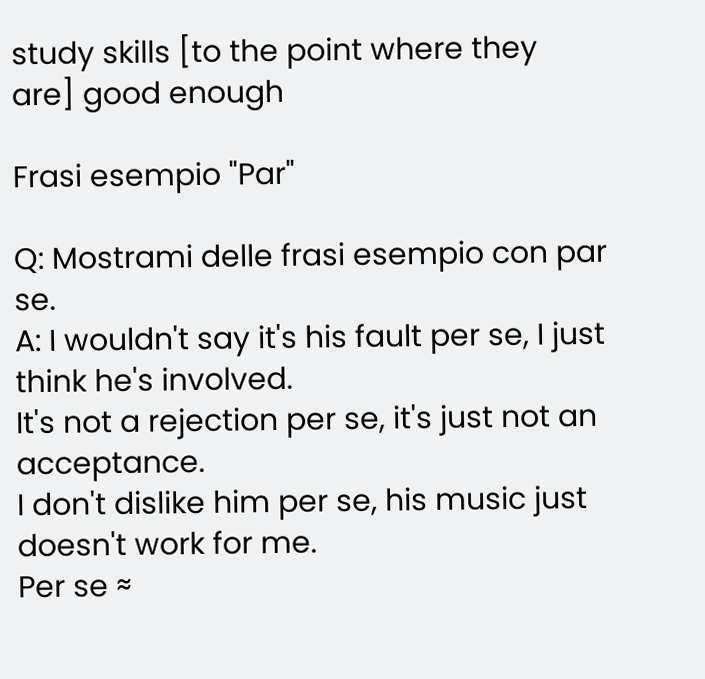study skills [to the point where they are] good enough

Frasi esempio "Par"

Q: Mostrami delle frasi esempio con par se.
A: I wouldn't say it's his fault per se, I just think he's involved.
It's not a rejection per se, it's just not an acceptance.
I don't dislike him per se, his music just doesn't work for me.
Per se ≈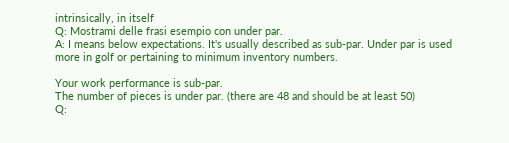intrinsically, in itself
Q: Mostrami delle frasi esempio con under par.
A: I means below expectations. It's usually described as sub-par. Under par is used more in golf or pertaining to minimum inventory numbers.

Your work performance is sub-par.
The number of pieces is under par. (there are 48 and should be at least 50)
Q: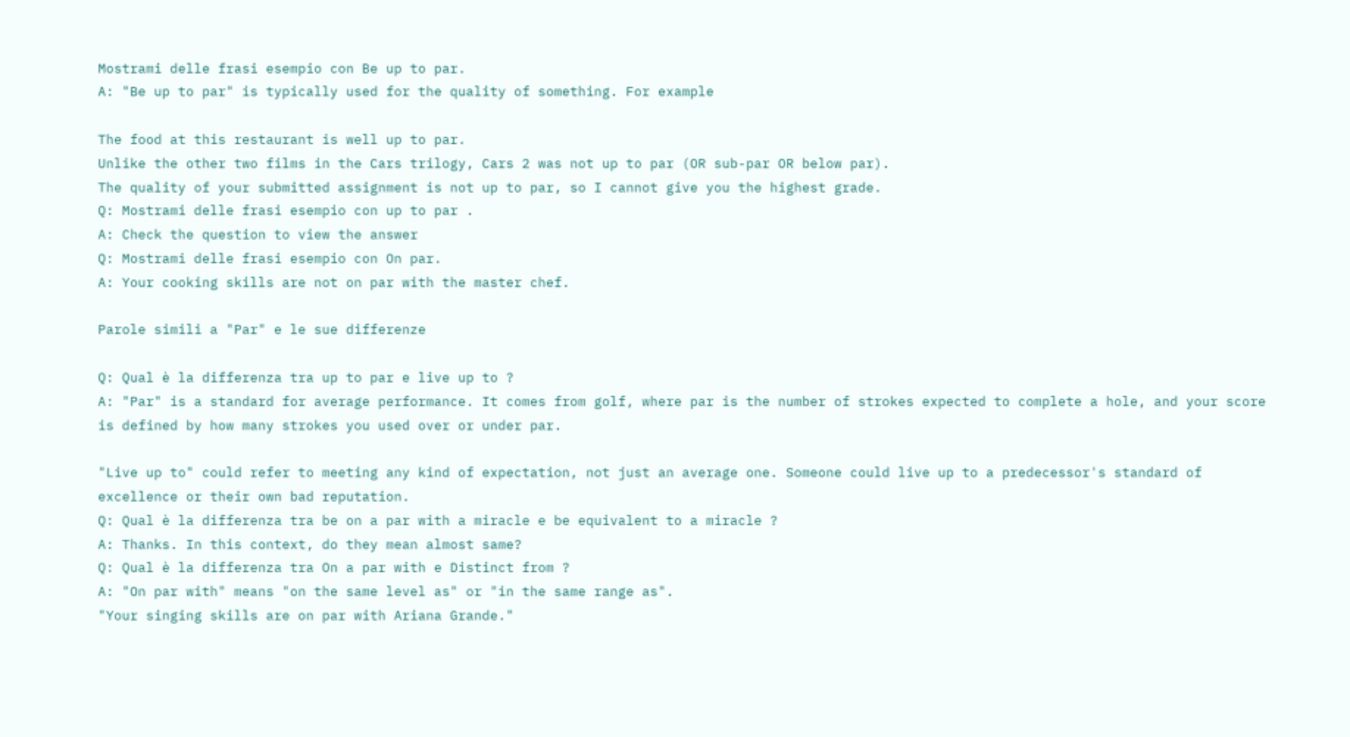Mostrami delle frasi esempio con Be up to par.
A: "Be up to par" is typically used for the quality of something. For example

The food at this restaurant is well up to par.
Unlike the other two films in the Cars trilogy, Cars 2 was not up to par (OR sub-par OR below par).
The quality of your submitted assignment is not up to par, so I cannot give you the highest grade.
Q: Mostrami delle frasi esempio con up to par .
A: Check the question to view the answer
Q: Mostrami delle frasi esempio con On par.
A: Your cooking skills are not on par with the master chef.

Parole simili a "Par" e le sue differenze

Q: Qual è la differenza tra up to par e live up to ?
A: "Par" is a standard for average performance. It comes from golf, where par is the number of strokes expected to complete a hole, and your score is defined by how many strokes you used over or under par.

"Live up to" could refer to meeting any kind of expectation, not just an average one. Someone could live up to a predecessor's standard of excellence or their own bad reputation.
Q: Qual è la differenza tra be on a par with a miracle e be equivalent to a miracle ?
A: Thanks. In this context, do they mean almost same?
Q: Qual è la differenza tra On a par with e Distinct from ?
A: "On par with" means "on the same level as" or "in the same range as".
"Your singing skills are on par with Ariana Grande."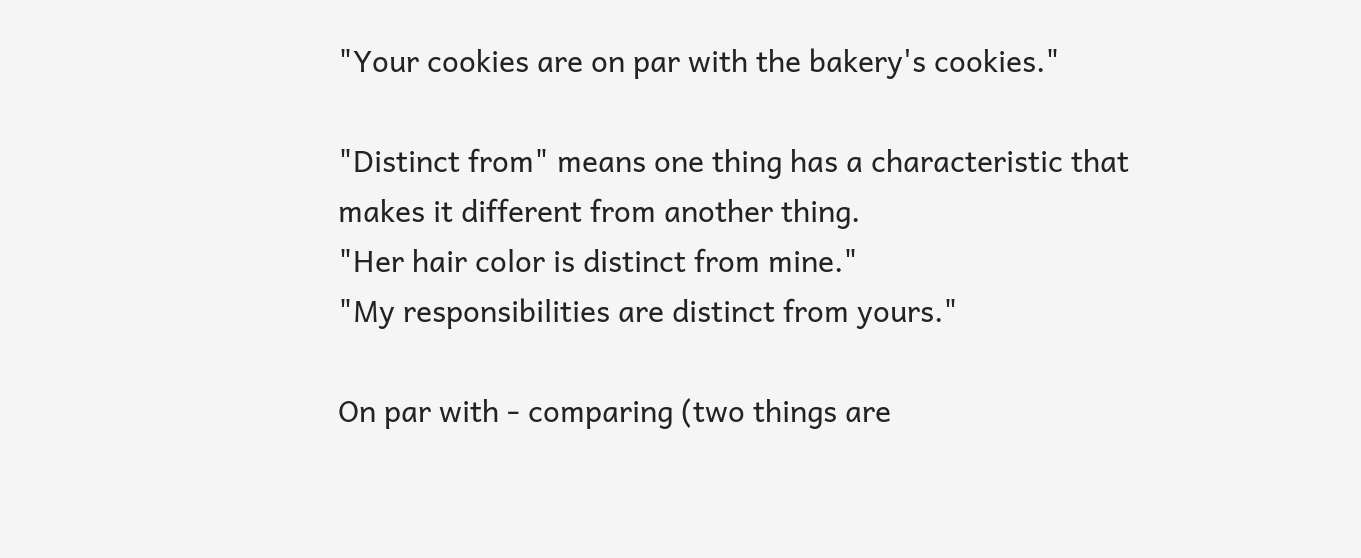"Your cookies are on par with the bakery's cookies."

"Distinct from" means one thing has a characteristic that makes it different from another thing.
"Her hair color is distinct from mine."
"My responsibilities are distinct from yours."

On par with - comparing (two things are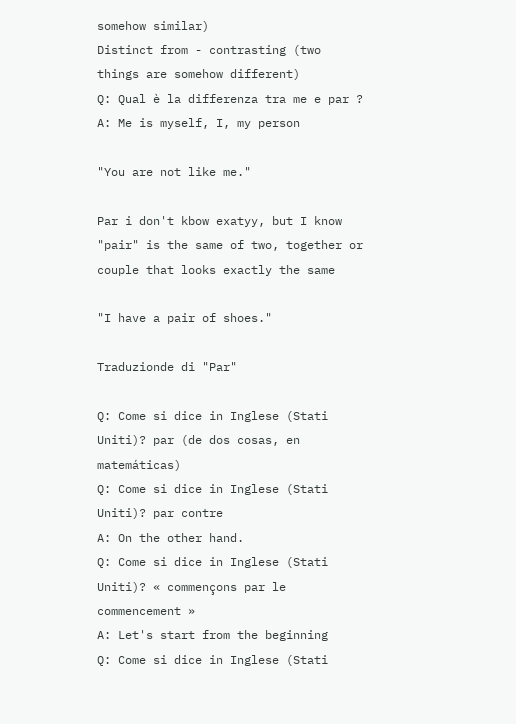somehow similar)
Distinct from - contrasting (two things are somehow different)
Q: Qual è la differenza tra me e par ?
A: Me is myself, I, my person

"You are not like me."

Par i don't kbow exatyy, but I know "pair" is the same of two, together or couple that looks exactly the same

"I have a pair of shoes."

Traduzionde di "Par"

Q: Come si dice in Inglese (Stati Uniti)? par (de dos cosas, en matemáticas)
Q: Come si dice in Inglese (Stati Uniti)? par contre
A: On the other hand.
Q: Come si dice in Inglese (Stati Uniti)? « commençons par le commencement »
A: Let's start from the beginning
Q: Come si dice in Inglese (Stati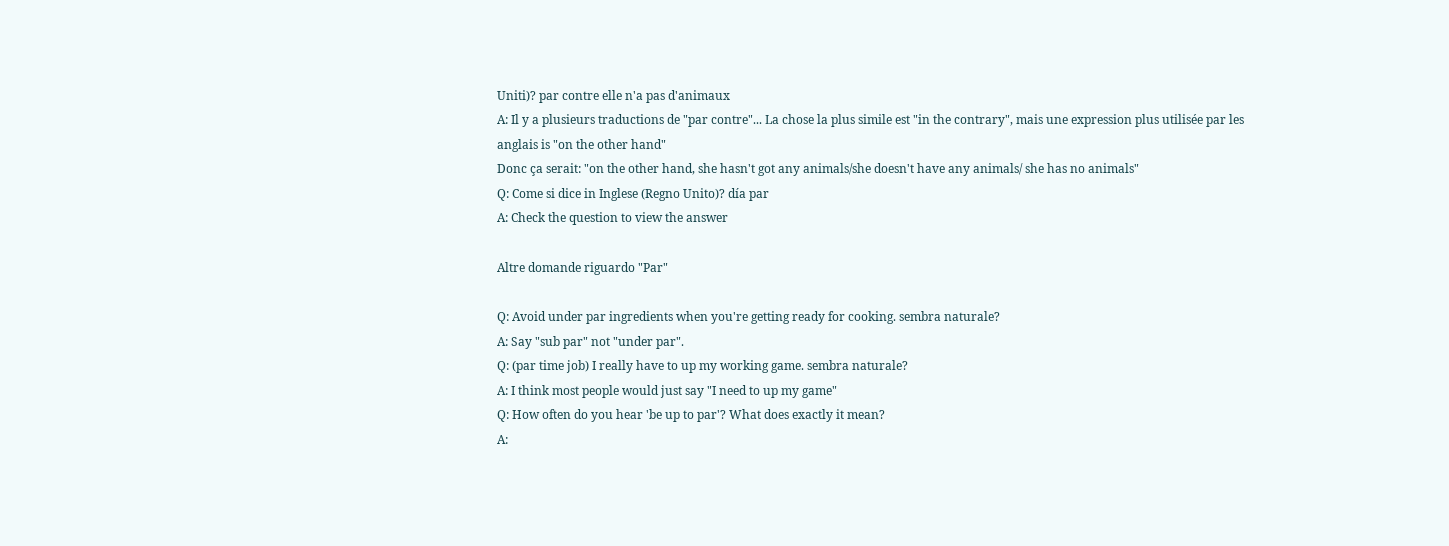Uniti)? par contre elle n'a pas d'animaux
A: Il y a plusieurs traductions de "par contre"... La chose la plus simile est "in the contrary", mais une expression plus utilisée par les anglais is "on the other hand"
Donc ça serait: "on the other hand, she hasn't got any animals/she doesn't have any animals/ she has no animals"
Q: Come si dice in Inglese (Regno Unito)? día par
A: Check the question to view the answer

Altre domande riguardo "Par"

Q: Avoid under par ingredients when you're getting ready for cooking. sembra naturale?
A: Say "sub par" not "under par".
Q: (par time job) I really have to up my working game. sembra naturale?
A: I think most people would just say "I need to up my game"
Q: How often do you hear 'be up to par'? What does exactly it mean?
A: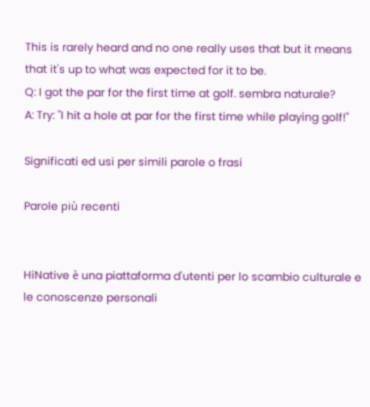This is rarely heard and no one really uses that but it means that it's up to what was expected for it to be.
Q: I got the par for the first time at golf. sembra naturale?
A: Try: "I hit a hole at par for the first time while playing golf!"

Significati ed usi per simili parole o frasi

Parole più recenti


HiNative è una piattaforma d'utenti per lo scambio culturale e le conoscenze personali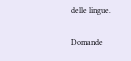delle lingue.

Domande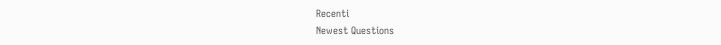Recenti
Newest Questions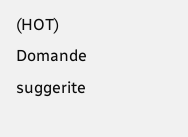(HOT)
Domande suggerite